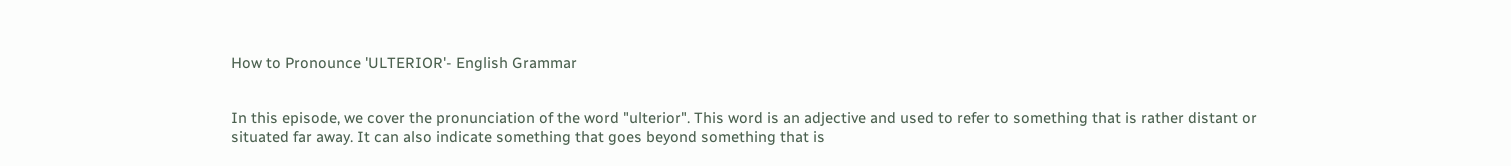How to Pronounce 'ULTERIOR'- English Grammar


In this episode, we cover the pronunciation of the word "ulterior". This word is an adjective and used to refer to something that is rather distant or situated far away. It can also indicate something that goes beyond something that is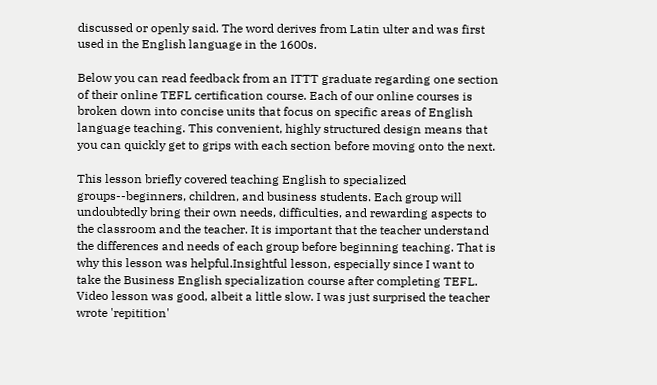discussed or openly said. The word derives from Latin ulter and was first used in the English language in the 1600s.

Below you can read feedback from an ITTT graduate regarding one section of their online TEFL certification course. Each of our online courses is broken down into concise units that focus on specific areas of English language teaching. This convenient, highly structured design means that you can quickly get to grips with each section before moving onto the next.

This lesson briefly covered teaching English to specialized groups--beginners, children, and business students. Each group will undoubtedly bring their own needs, difficulties, and rewarding aspects to the classroom and the teacher. It is important that the teacher understand the differences and needs of each group before beginning teaching. That is why this lesson was helpful.Insightful lesson, especially since I want to take the Business English specialization course after completing TEFL. Video lesson was good, albeit a little slow. I was just surprised the teacher wrote 'repitition'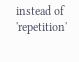instead of 'repetition'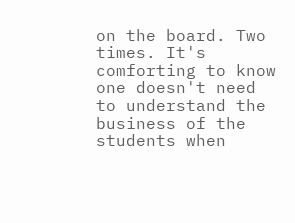on the board. Two times. It's comforting to know one doesn't need to understand the business of the students when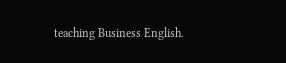teaching Business English.